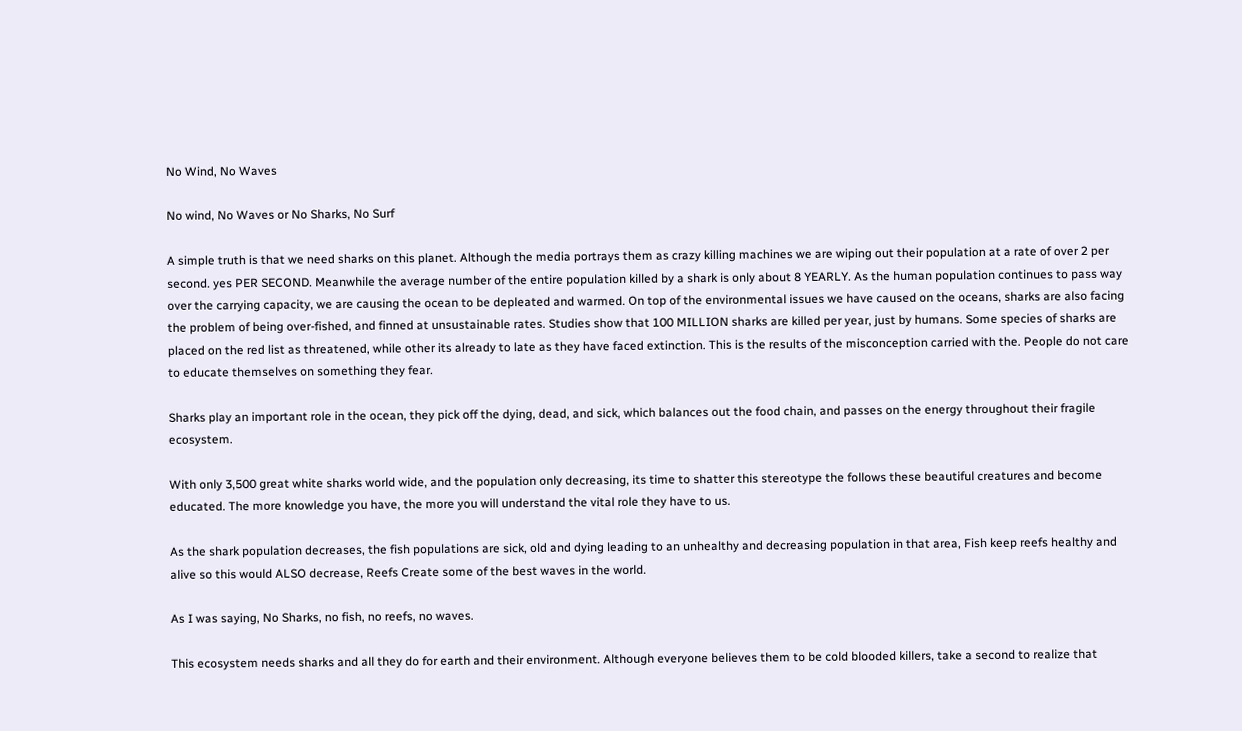No Wind, No Waves

No wind, No Waves or No Sharks, No Surf

A simple truth is that we need sharks on this planet. Although the media portrays them as crazy killing machines we are wiping out their population at a rate of over 2 per second. yes PER SECOND. Meanwhile the average number of the entire population killed by a shark is only about 8 YEARLY. As the human population continues to pass way over the carrying capacity, we are causing the ocean to be depleated and warmed. On top of the environmental issues we have caused on the oceans, sharks are also facing the problem of being over-fished, and finned at unsustainable rates. Studies show that 100 MILLION sharks are killed per year, just by humans. Some species of sharks are placed on the red list as threatened, while other its already to late as they have faced extinction. This is the results of the misconception carried with the. People do not care to educate themselves on something they fear.

Sharks play an important role in the ocean, they pick off the dying, dead, and sick, which balances out the food chain, and passes on the energy throughout their fragile ecosystem.

With only 3,500 great white sharks world wide, and the population only decreasing, its time to shatter this stereotype the follows these beautiful creatures and become educated. The more knowledge you have, the more you will understand the vital role they have to us.

As the shark population decreases, the fish populations are sick, old and dying leading to an unhealthy and decreasing population in that area, Fish keep reefs healthy and alive so this would ALSO decrease, Reefs Create some of the best waves in the world.

As I was saying, No Sharks, no fish, no reefs, no waves.

This ecosystem needs sharks and all they do for earth and their environment. Although everyone believes them to be cold blooded killers, take a second to realize that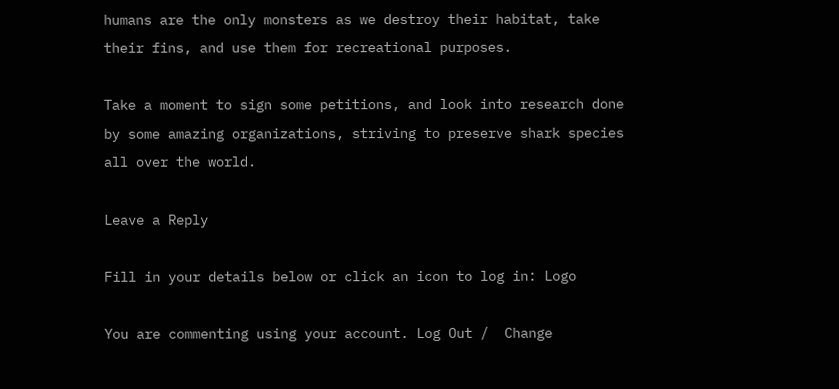humans are the only monsters as we destroy their habitat, take their fins, and use them for recreational purposes.

Take a moment to sign some petitions, and look into research done by some amazing organizations, striving to preserve shark species all over the world.

Leave a Reply

Fill in your details below or click an icon to log in: Logo

You are commenting using your account. Log Out /  Change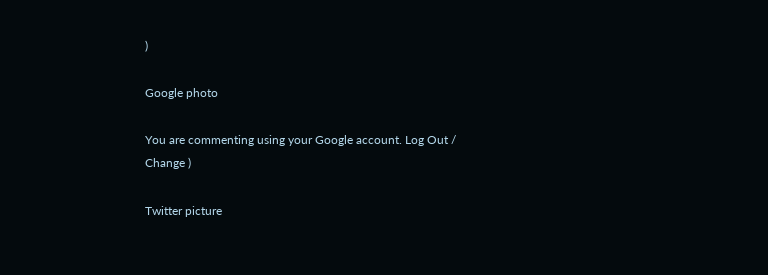)

Google photo

You are commenting using your Google account. Log Out /  Change )

Twitter picture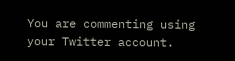You are commenting using your Twitter account.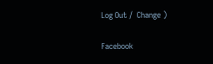Log Out /  Change )

Facebook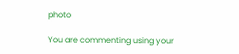photo

You are commenting using your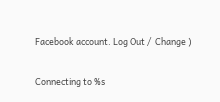Facebook account. Log Out /  Change )

Connecting to %s